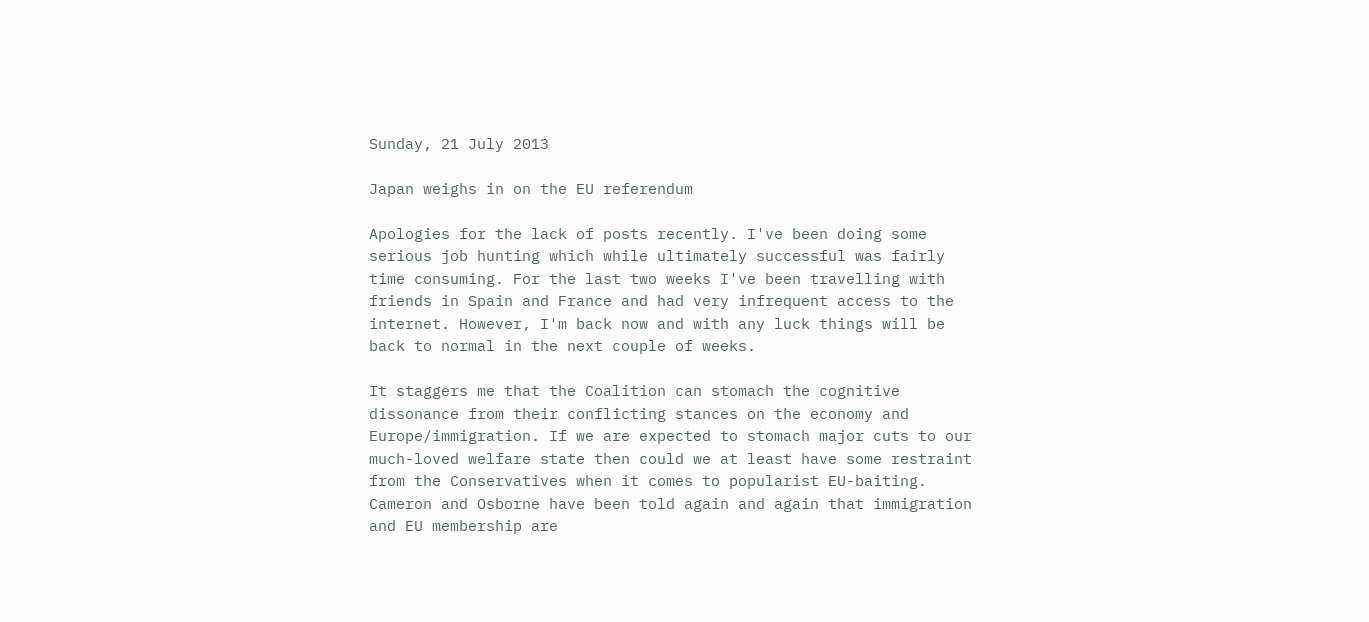Sunday, 21 July 2013

Japan weighs in on the EU referendum

Apologies for the lack of posts recently. I've been doing some serious job hunting which while ultimately successful was fairly time consuming. For the last two weeks I've been travelling with friends in Spain and France and had very infrequent access to the internet. However, I'm back now and with any luck things will be back to normal in the next couple of weeks.

It staggers me that the Coalition can stomach the cognitive dissonance from their conflicting stances on the economy and Europe/immigration. If we are expected to stomach major cuts to our much-loved welfare state then could we at least have some restraint from the Conservatives when it comes to popularist EU-baiting. Cameron and Osborne have been told again and again that immigration and EU membership are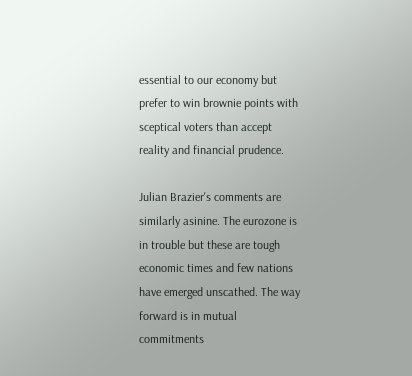essential to our economy but prefer to win brownie points with sceptical voters than accept reality and financial prudence.

Julian Brazier's comments are similarly asinine. The eurozone is in trouble but these are tough economic times and few nations have emerged unscathed. The way forward is in mutual commitments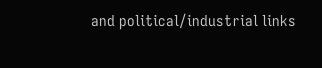and political/industrial links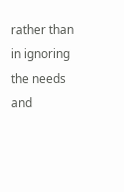rather than in ignoring the needs and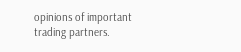opinions of important trading partners.